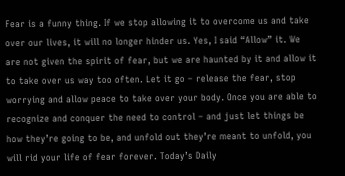Fear is a funny thing. If we stop allowing it to overcome us and take over our lives, it will no longer hinder us. Yes, I said “Allow” it. We are not given the spirit of fear, but we are haunted by it and allow it to take over us way too often. Let it go – release the fear, stop worrying and allow peace to take over your body. Once you are able to recognize and conquer the need to control – and just let things be how they’re going to be, and unfold out they’re meant to unfold, you will rid your life of fear forever. Today’s Daily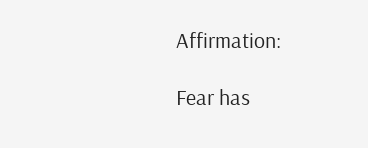Affirmation:

Fear has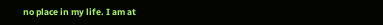no place in my life. I am at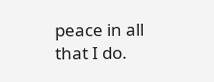peace in all that I do.